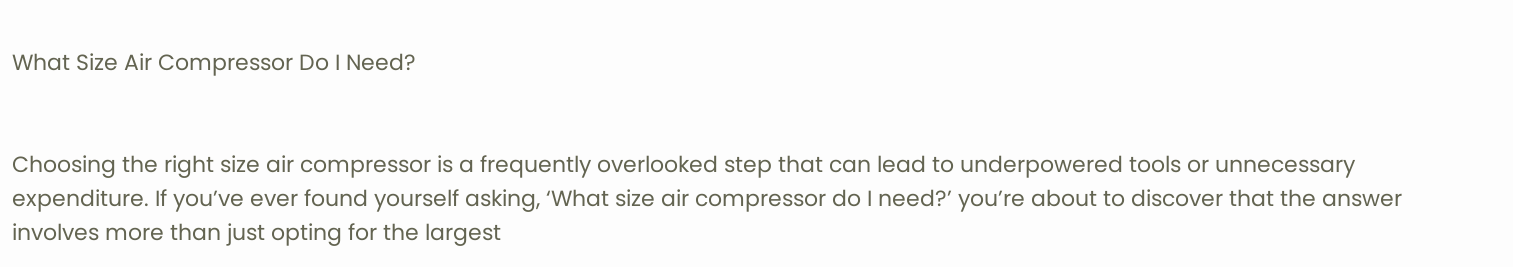What Size Air Compressor Do I Need?


Choosing the right size air compressor is a frequently overlooked step that can lead to underpowered tools or unnecessary expenditure. If you’ve ever found yourself asking, ‘What size air compressor do I need?’ you’re about to discover that the answer involves more than just opting for the largest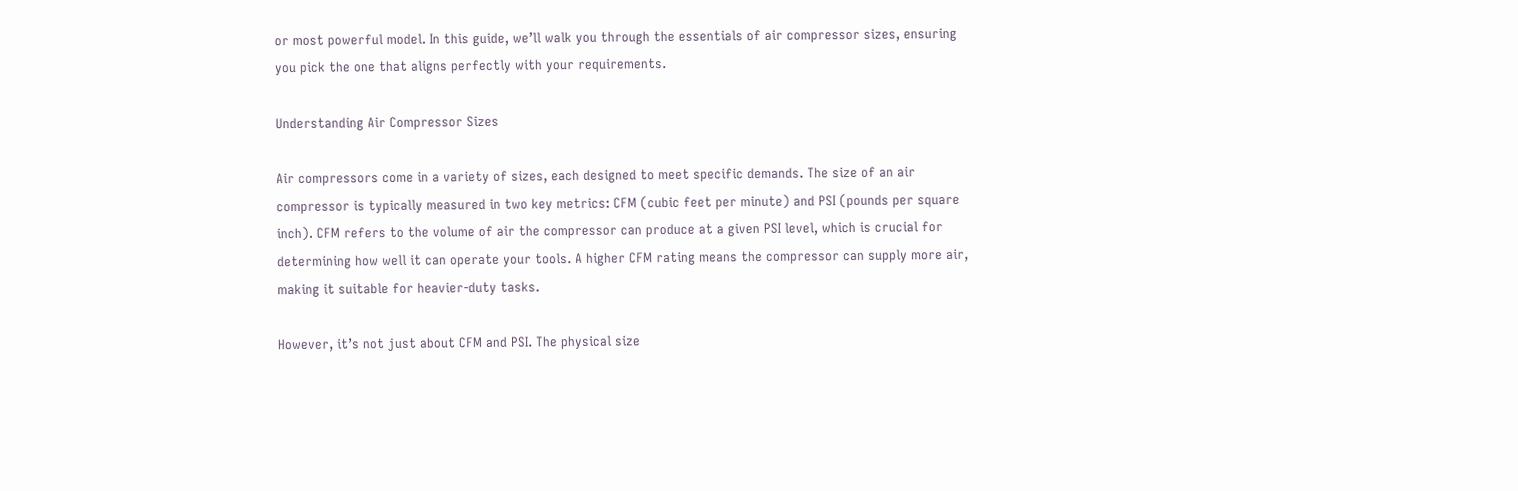or most powerful model. In this guide, we’ll walk you through the essentials of air compressor sizes, ensuring you pick the one that aligns perfectly with your requirements.

Understanding Air Compressor Sizes

Air compressors come in a variety of sizes, each designed to meet specific demands. The size of an air compressor is typically measured in two key metrics: CFM (cubic feet per minute) and PSI (pounds per square inch). CFM refers to the volume of air the compressor can produce at a given PSI level, which is crucial for determining how well it can operate your tools. A higher CFM rating means the compressor can supply more air, making it suitable for heavier-duty tasks.

However, it’s not just about CFM and PSI. The physical size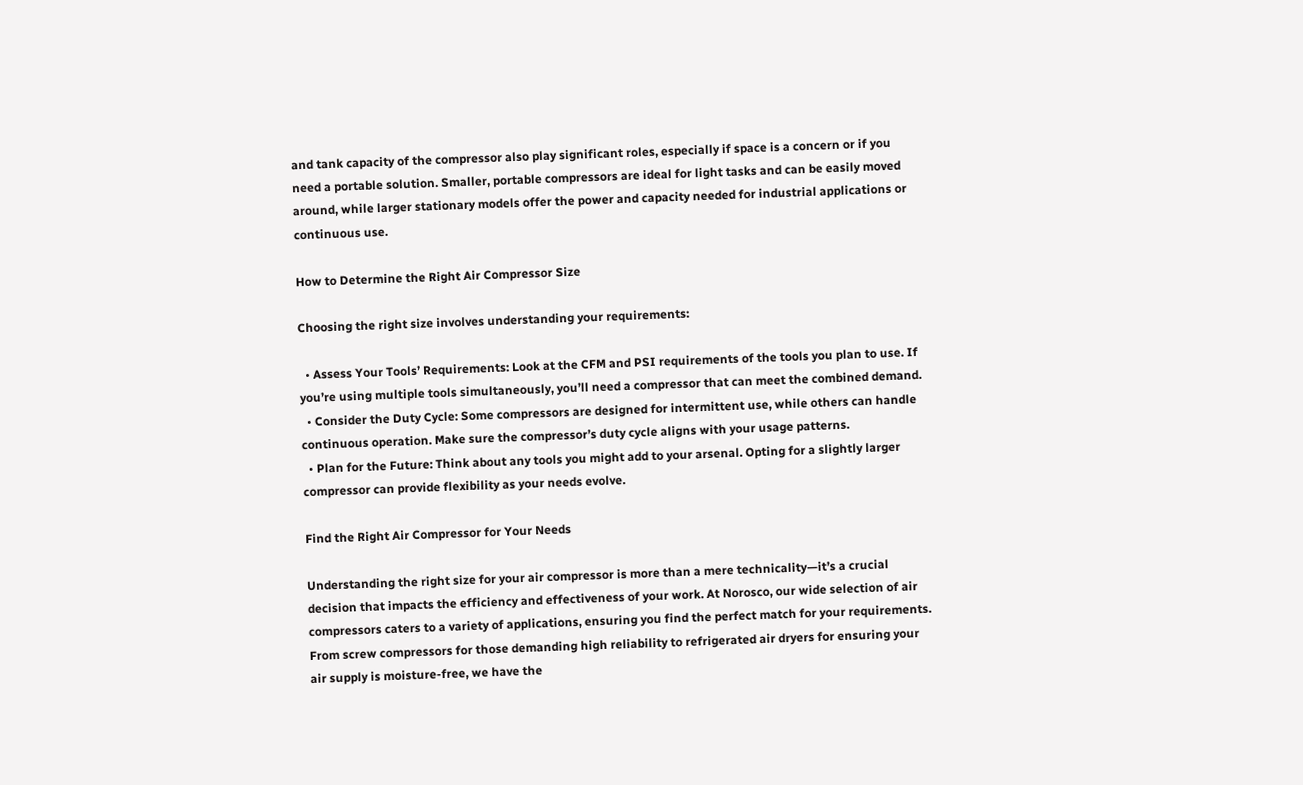and tank capacity of the compressor also play significant roles, especially if space is a concern or if you need a portable solution. Smaller, portable compressors are ideal for light tasks and can be easily moved around, while larger stationary models offer the power and capacity needed for industrial applications or continuous use.

How to Determine the Right Air Compressor Size

Choosing the right size involves understanding your requirements:

  • Assess Your Tools’ Requirements: Look at the CFM and PSI requirements of the tools you plan to use. If you’re using multiple tools simultaneously, you’ll need a compressor that can meet the combined demand.
  • Consider the Duty Cycle: Some compressors are designed for intermittent use, while others can handle continuous operation. Make sure the compressor’s duty cycle aligns with your usage patterns.
  • Plan for the Future: Think about any tools you might add to your arsenal. Opting for a slightly larger compressor can provide flexibility as your needs evolve.

Find the Right Air Compressor for Your Needs

Understanding the right size for your air compressor is more than a mere technicality—it’s a crucial decision that impacts the efficiency and effectiveness of your work. At Norosco, our wide selection of air compressors caters to a variety of applications, ensuring you find the perfect match for your requirements. From screw compressors for those demanding high reliability to refrigerated air dryers for ensuring your air supply is moisture-free, we have the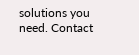solutions you need. Contact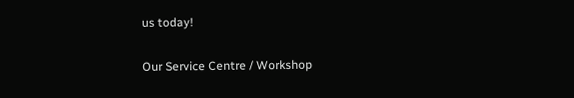us today!

Our Service Centre / Workshop